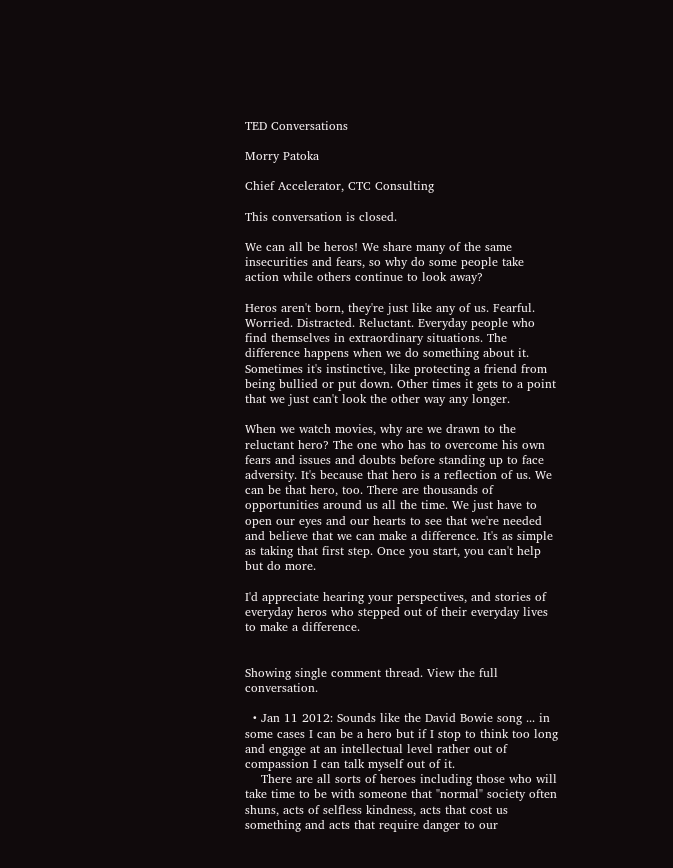TED Conversations

Morry Patoka

Chief Accelerator, CTC Consulting

This conversation is closed.

We can all be heros! We share many of the same insecurities and fears, so why do some people take action while others continue to look away?

Heros aren't born, they're just like any of us. Fearful. Worried. Distracted. Reluctant. Everyday people who find themselves in extraordinary situations. The difference happens when we do something about it. Sometimes it's instinctive, like protecting a friend from being bullied or put down. Other times it gets to a point that we just can't look the other way any longer.

When we watch movies, why are we drawn to the reluctant hero? The one who has to overcome his own fears and issues and doubts before standing up to face adversity. It's because that hero is a reflection of us. We can be that hero, too. There are thousands of opportunities around us all the time. We just have to open our eyes and our hearts to see that we're needed and believe that we can make a difference. It's as simple as taking that first step. Once you start, you can't help but do more.

I'd appreciate hearing your perspectives, and stories of everyday heros who stepped out of their everyday lives to make a difference.


Showing single comment thread. View the full conversation.

  • Jan 11 2012: Sounds like the David Bowie song ... in some cases I can be a hero but if I stop to think too long and engage at an intellectual level rather out of compassion I can talk myself out of it.
    There are all sorts of heroes including those who will take time to be with someone that "normal" society often shuns, acts of selfless kindness, acts that cost us something and acts that require danger to our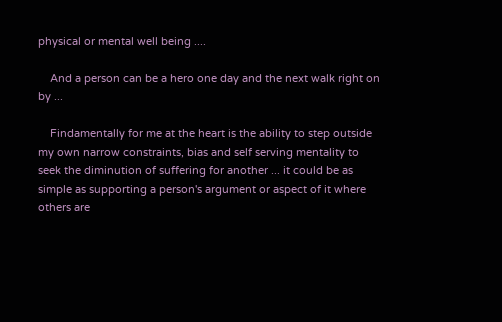physical or mental well being ....

    And a person can be a hero one day and the next walk right on by ...

    Findamentally for me at the heart is the ability to step outside my own narrow constraints, bias and self serving mentality to seek the diminution of suffering for another ... it could be as simple as supporting a person's argument or aspect of it where others are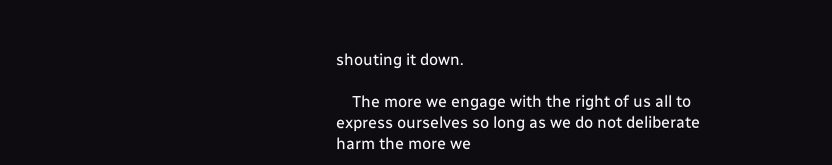shouting it down.

    The more we engage with the right of us all to express ourselves so long as we do not deliberate harm the more we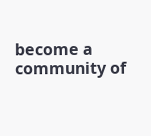become a community of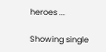heroes ...

Showing single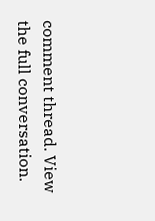comment thread. View the full conversation.